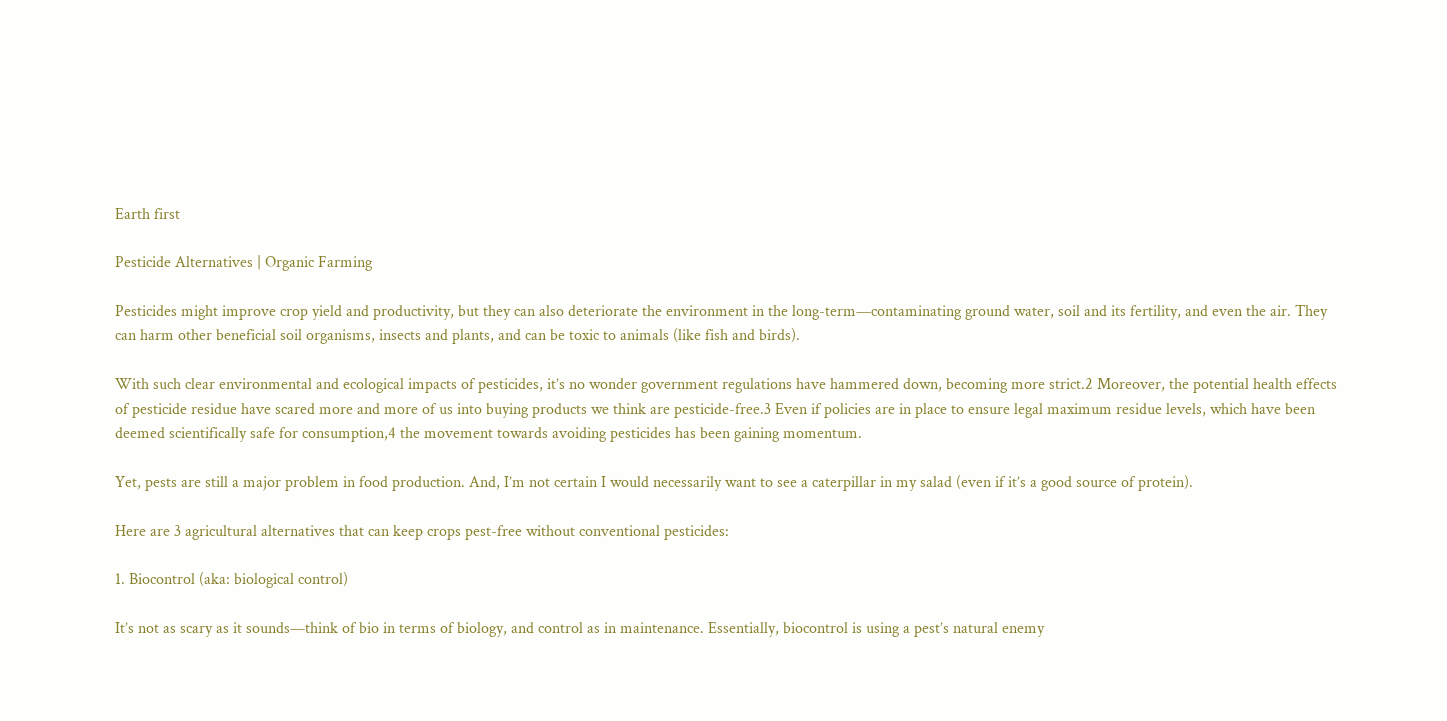Earth first

Pesticide Alternatives | Organic Farming

Pesticides might improve crop yield and productivity, but they can also deteriorate the environment in the long-term—contaminating ground water, soil and its fertility, and even the air. They can harm other beneficial soil organisms, insects and plants, and can be toxic to animals (like fish and birds).

With such clear environmental and ecological impacts of pesticides, it’s no wonder government regulations have hammered down, becoming more strict.2 Moreover, the potential health effects of pesticide residue have scared more and more of us into buying products we think are pesticide-free.3 Even if policies are in place to ensure legal maximum residue levels, which have been deemed scientifically safe for consumption,4 the movement towards avoiding pesticides has been gaining momentum.

Yet, pests are still a major problem in food production. And, I’m not certain I would necessarily want to see a caterpillar in my salad (even if it’s a good source of protein).

Here are 3 agricultural alternatives that can keep crops pest-free without conventional pesticides:

1. Biocontrol (aka: biological control)

It’s not as scary as it sounds—think of bio in terms of biology, and control as in maintenance. Essentially, biocontrol is using a pest’s natural enemy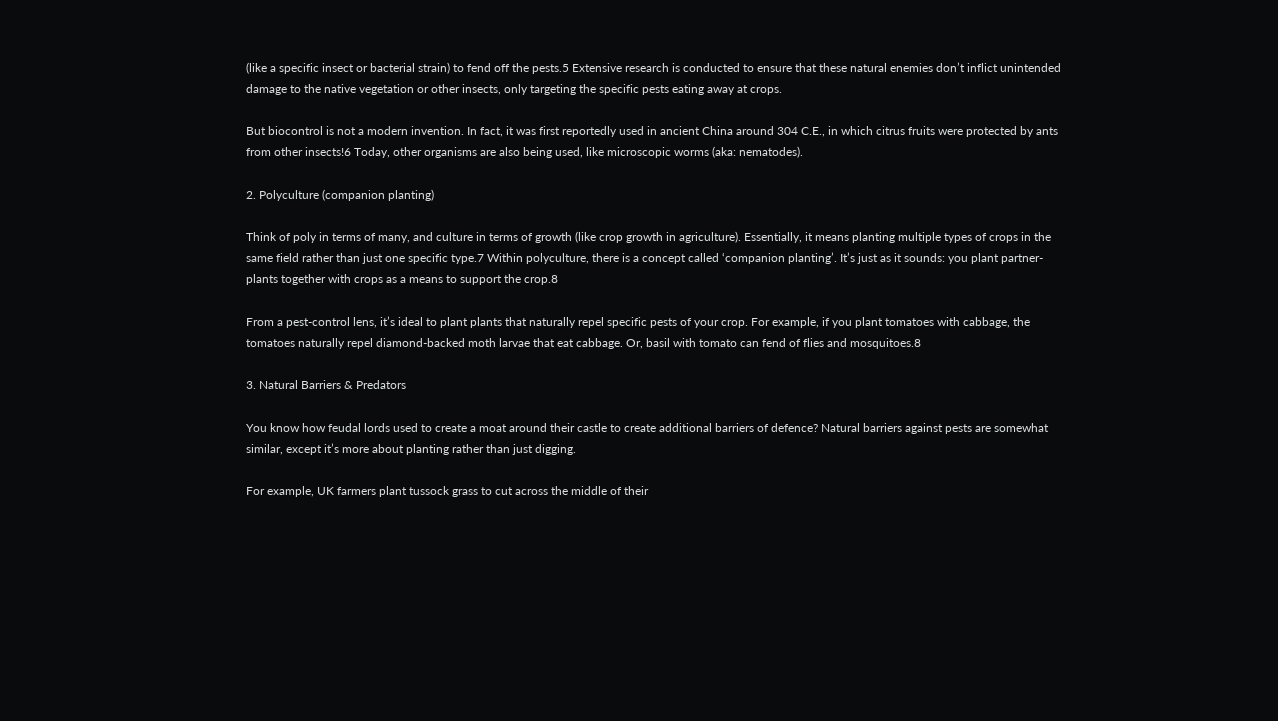(like a specific insect or bacterial strain) to fend off the pests.5 Extensive research is conducted to ensure that these natural enemies don’t inflict unintended damage to the native vegetation or other insects, only targeting the specific pests eating away at crops.

But biocontrol is not a modern invention. In fact, it was first reportedly used in ancient China around 304 C.E., in which citrus fruits were protected by ants from other insects!6 Today, other organisms are also being used, like microscopic worms (aka: nematodes).

2. Polyculture (companion planting)

Think of poly in terms of many, and culture in terms of growth (like crop growth in agriculture). Essentially, it means planting multiple types of crops in the same field rather than just one specific type.7 Within polyculture, there is a concept called ‘companion planting’. It’s just as it sounds: you plant partner-plants together with crops as a means to support the crop.8

From a pest-control lens, it’s ideal to plant plants that naturally repel specific pests of your crop. For example, if you plant tomatoes with cabbage, the tomatoes naturally repel diamond-backed moth larvae that eat cabbage. Or, basil with tomato can fend of flies and mosquitoes.8

3. Natural Barriers & Predators

You know how feudal lords used to create a moat around their castle to create additional barriers of defence? Natural barriers against pests are somewhat similar, except it’s more about planting rather than just digging.

For example, UK farmers plant tussock grass to cut across the middle of their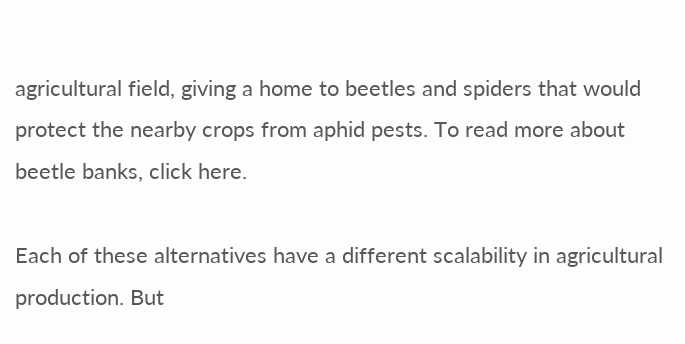agricultural field, giving a home to beetles and spiders that would protect the nearby crops from aphid pests. To read more about beetle banks, click here.

Each of these alternatives have a different scalability in agricultural production. But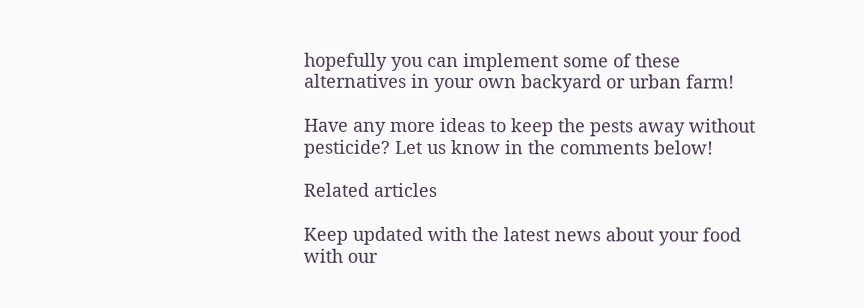hopefully you can implement some of these alternatives in your own backyard or urban farm!

Have any more ideas to keep the pests away without pesticide? Let us know in the comments below!

Related articles

Keep updated with the latest news about your food with our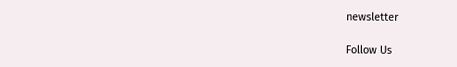newsletter

Follow Us